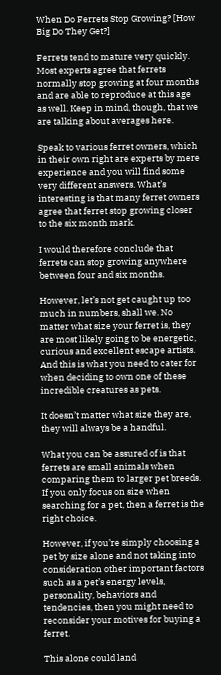When Do Ferrets Stop Growing? [How Big Do They Get?]

Ferrets tend to mature very quickly. Most experts agree that ferrets normally stop growing at four months and are able to reproduce at this age as well. Keep in mind, though, that we are talking about averages here.

Speak to various ferret owners, which in their own right are experts by mere experience and you will find some very different answers. What’s interesting is that many ferret owners agree that ferret stop growing closer to the six month mark.

I would therefore conclude that ferrets can stop growing anywhere between four and six months.

However, let’s not get caught up too much in numbers, shall we. No matter what size your ferret is, they are most likely going to be energetic, curious and excellent escape artists. And this is what you need to cater for when deciding to own one of these incredible creatures as pets.

It doesn’t matter what size they are, they will always be a handful.

What you can be assured of is that ferrets are small animals when comparing them to larger pet breeds. If you only focus on size when searching for a pet, then a ferret is the right choice.

However, if you’re simply choosing a pet by size alone and not taking into consideration other important factors such as a pet’s energy levels, personality, behaviors and tendencies, then you might need to reconsider your motives for buying a ferret.

This alone could land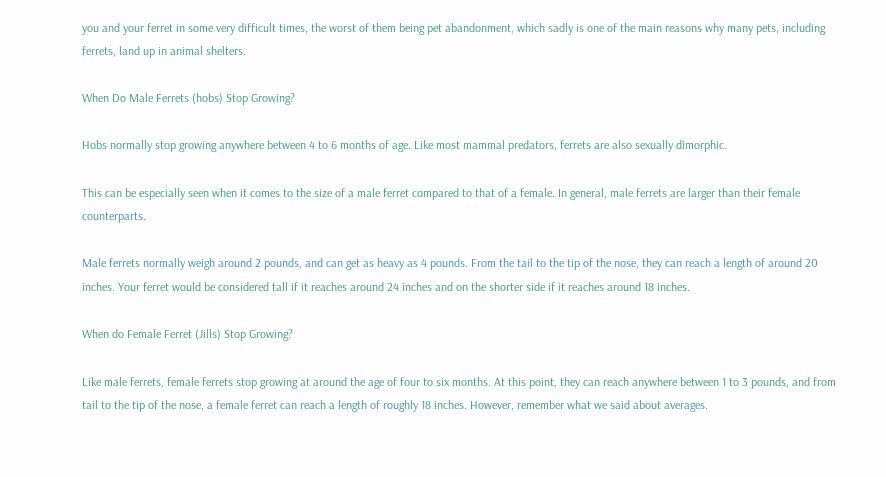you and your ferret in some very difficult times, the worst of them being pet abandonment, which sadly is one of the main reasons why many pets, including ferrets, land up in animal shelters.

When Do Male Ferrets (hobs) Stop Growing?

Hobs normally stop growing anywhere between 4 to 6 months of age. Like most mammal predators, ferrets are also sexually dimorphic.

This can be especially seen when it comes to the size of a male ferret compared to that of a female. In general, male ferrets are larger than their female counterparts.

Male ferrets normally weigh around 2 pounds, and can get as heavy as 4 pounds. From the tail to the tip of the nose, they can reach a length of around 20 inches. Your ferret would be considered tall if it reaches around 24 inches and on the shorter side if it reaches around 18 inches.

When do Female Ferret (Jills) Stop Growing?

Like male ferrets, female ferrets stop growing at around the age of four to six months. At this point, they can reach anywhere between 1 to 3 pounds, and from tail to the tip of the nose, a female ferret can reach a length of roughly 18 inches. However, remember what we said about averages.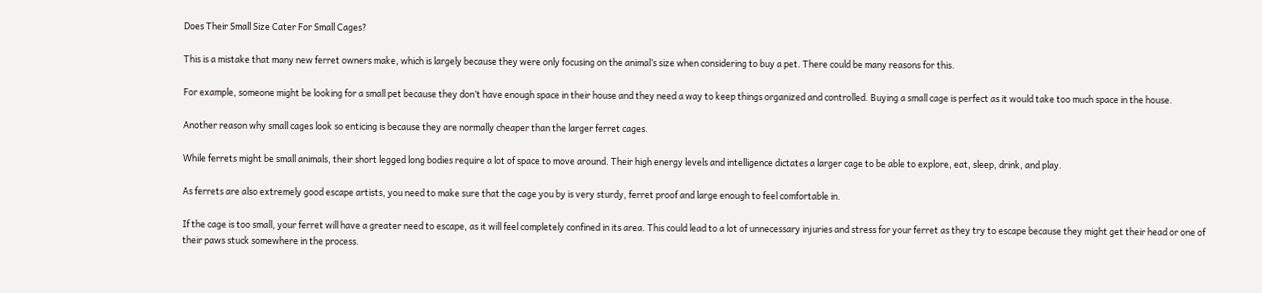Does Their Small Size Cater For Small Cages?

This is a mistake that many new ferret owners make, which is largely because they were only focusing on the animal’s size when considering to buy a pet. There could be many reasons for this.

For example, someone might be looking for a small pet because they don’t have enough space in their house and they need a way to keep things organized and controlled. Buying a small cage is perfect as it would take too much space in the house.

Another reason why small cages look so enticing is because they are normally cheaper than the larger ferret cages.

While ferrets might be small animals, their short legged long bodies require a lot of space to move around. Their high energy levels and intelligence dictates a larger cage to be able to explore, eat, sleep, drink, and play.

As ferrets are also extremely good escape artists, you need to make sure that the cage you by is very sturdy, ferret proof and large enough to feel comfortable in.

If the cage is too small, your ferret will have a greater need to escape, as it will feel completely confined in its area. This could lead to a lot of unnecessary injuries and stress for your ferret as they try to escape because they might get their head or one of their paws stuck somewhere in the process.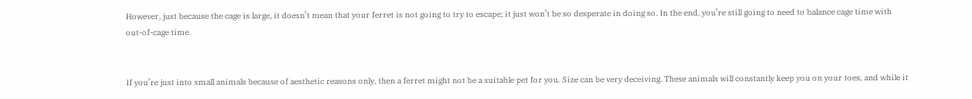However, just because the cage is large, it doesn’t mean that your ferret is not going to try to escape; it just won’t be so desperate in doing so. In the end, you’re still going to need to balance cage time with out-of-cage time.


If you’re just into small animals because of aesthetic reasons only, then a ferret might not be a suitable pet for you. Size can be very deceiving. These animals will constantly keep you on your toes, and while it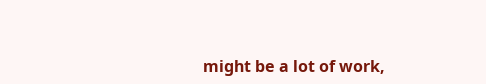might be a lot of work,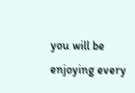you will be enjoying every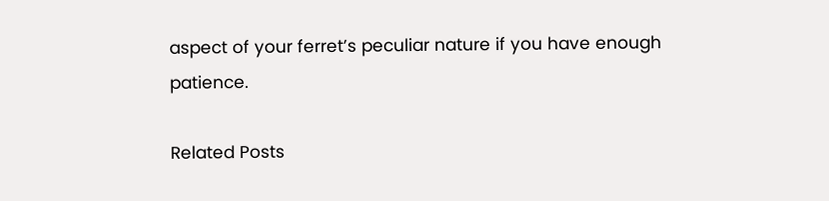aspect of your ferret’s peculiar nature if you have enough patience.

Related Posts